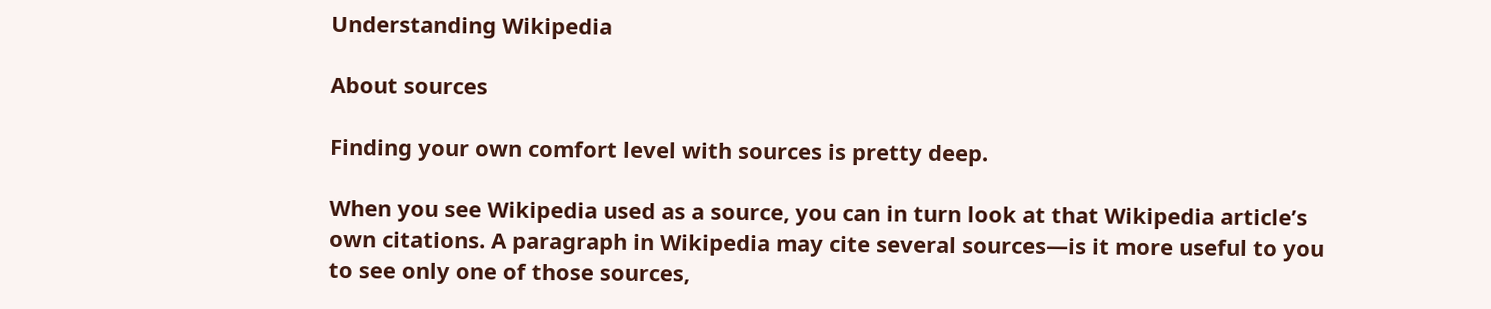Understanding Wikipedia

About sources

Finding your own comfort level with sources is pretty deep.

When you see Wikipedia used as a source, you can in turn look at that Wikipedia article’s own citations. A paragraph in Wikipedia may cite several sources—is it more useful to you to see only one of those sources,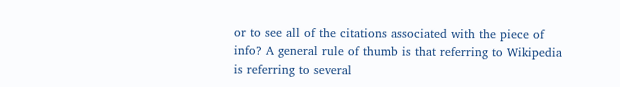or to see all of the citations associated with the piece of info? A general rule of thumb is that referring to Wikipedia is referring to several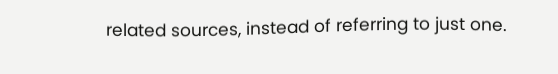related sources, instead of referring to just one.